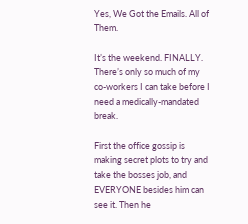Yes, We Got the Emails. All of Them.

It’s the weekend. FINALLY. There’s only so much of my co-workers I can take before I need a medically-mandated break.

First the office gossip is making secret plots to try and take the bosses job, and EVERYONE besides him can see it. Then he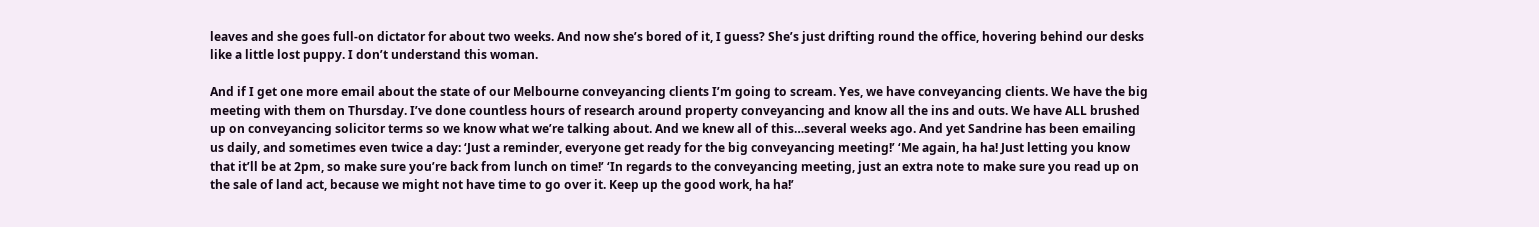leaves and she goes full-on dictator for about two weeks. And now she’s bored of it, I guess? She’s just drifting round the office, hovering behind our desks like a little lost puppy. I don’t understand this woman.

And if I get one more email about the state of our Melbourne conveyancing clients I’m going to scream. Yes, we have conveyancing clients. We have the big meeting with them on Thursday. I’ve done countless hours of research around property conveyancing and know all the ins and outs. We have ALL brushed up on conveyancing solicitor terms so we know what we’re talking about. And we knew all of this…several weeks ago. And yet Sandrine has been emailing us daily, and sometimes even twice a day: ‘Just a reminder, everyone get ready for the big conveyancing meeting!’ ‘Me again, ha ha! Just letting you know that it’ll be at 2pm, so make sure you’re back from lunch on time!’ ‘In regards to the conveyancing meeting, just an extra note to make sure you read up on the sale of land act, because we might not have time to go over it. Keep up the good work, ha ha!’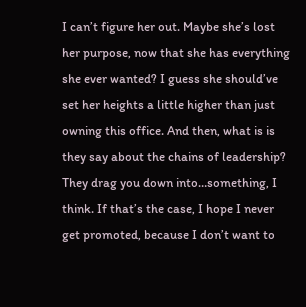I can’t figure her out. Maybe she’s lost her purpose, now that she has everything she ever wanted? I guess she should’ve set her heights a little higher than just owning this office. And then, what is is they say about the chains of leadership? They drag you down into…something, I think. If that’s the case, I hope I never get promoted, because I don’t want to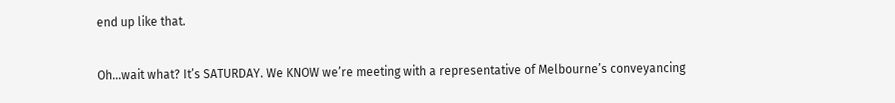end up like that.

Oh…wait what? It’s SATURDAY. We KNOW we’re meeting with a representative of Melbourne’s conveyancing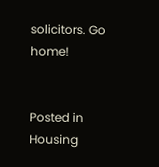solicitors. Go home!


Posted in Housing